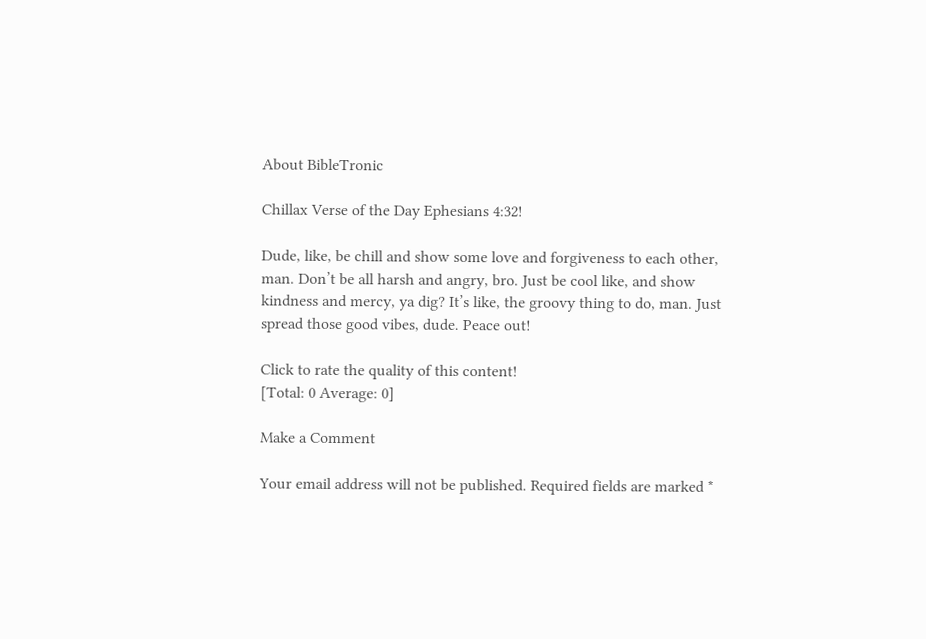About BibleTronic

Chillax Verse of the Day Ephesians 4:32!

Dude, like, be chill and show some love and forgiveness to each other, man. Don’t be all harsh and angry, bro. Just be cool like, and show kindness and mercy, ya dig? It’s like, the groovy thing to do, man. Just spread those good vibes, dude. Peace out!

Click to rate the quality of this content!
[Total: 0 Average: 0]

Make a Comment

Your email address will not be published. Required fields are marked *